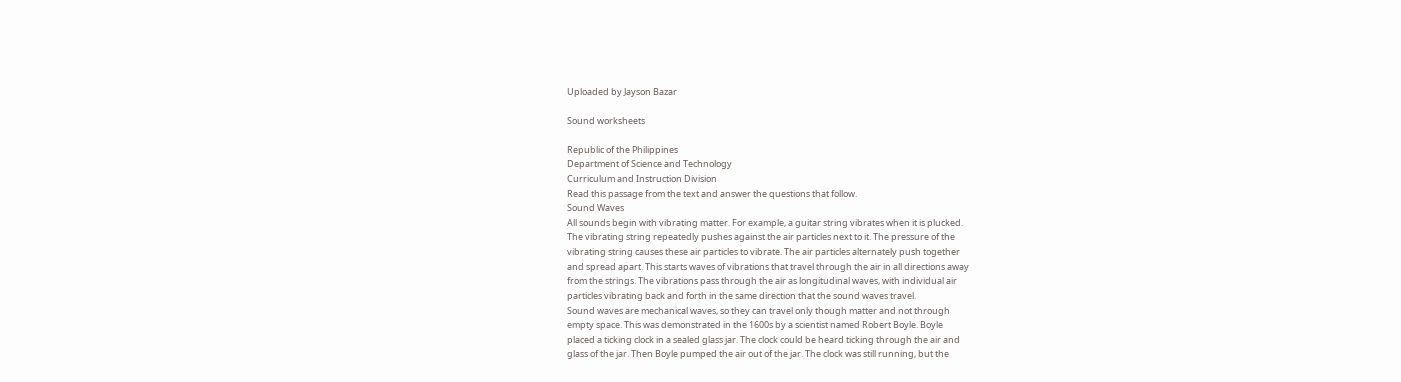Uploaded by Jayson Bazar

Sound worksheets

Republic of the Philippines
Department of Science and Technology
Curriculum and Instruction Division
Read this passage from the text and answer the questions that follow.
Sound Waves
All sounds begin with vibrating matter. For example, a guitar string vibrates when it is plucked.
The vibrating string repeatedly pushes against the air particles next to it. The pressure of the
vibrating string causes these air particles to vibrate. The air particles alternately push together
and spread apart. This starts waves of vibrations that travel through the air in all directions away
from the strings. The vibrations pass through the air as longitudinal waves, with individual air
particles vibrating back and forth in the same direction that the sound waves travel.
Sound waves are mechanical waves, so they can travel only though matter and not through
empty space. This was demonstrated in the 1600s by a scientist named Robert Boyle. Boyle
placed a ticking clock in a sealed glass jar. The clock could be heard ticking through the air and
glass of the jar. Then Boyle pumped the air out of the jar. The clock was still running, but the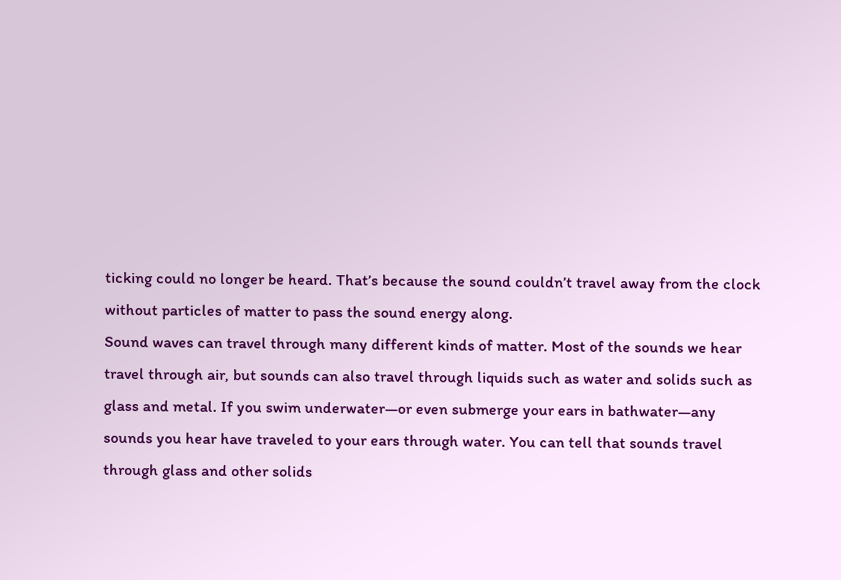ticking could no longer be heard. That’s because the sound couldn’t travel away from the clock
without particles of matter to pass the sound energy along.
Sound waves can travel through many different kinds of matter. Most of the sounds we hear
travel through air, but sounds can also travel through liquids such as water and solids such as
glass and metal. If you swim underwater—or even submerge your ears in bathwater—any
sounds you hear have traveled to your ears through water. You can tell that sounds travel
through glass and other solids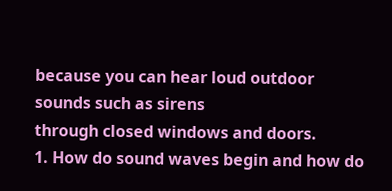because you can hear loud outdoor sounds such as sirens
through closed windows and doors.
1. How do sound waves begin and how do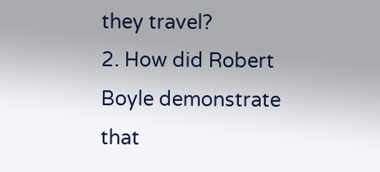they travel?
2. How did Robert Boyle demonstrate that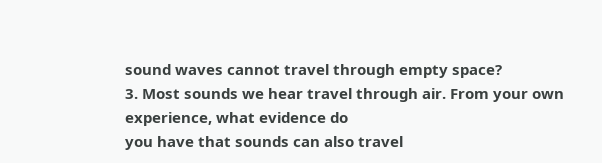sound waves cannot travel through empty space?
3. Most sounds we hear travel through air. From your own experience, what evidence do
you have that sounds can also travel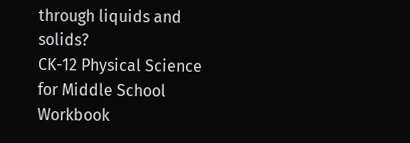through liquids and solids?
CK-12 Physical Science for Middle School Workbook